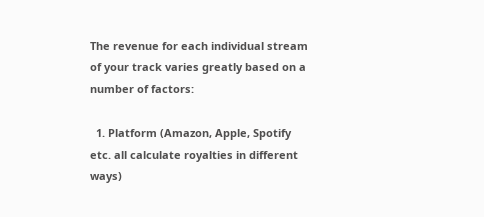The revenue for each individual stream of your track varies greatly based on a number of factors:

  1. Platform (Amazon, Apple, Spotify etc. all calculate royalties in different ways)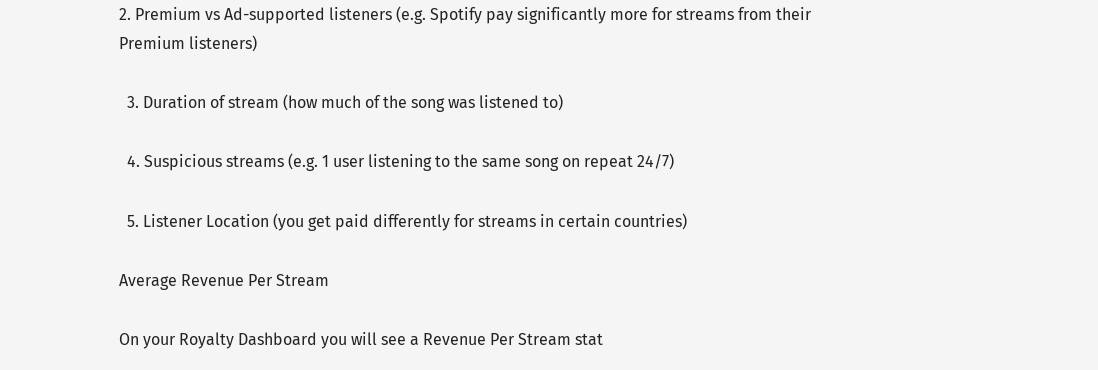2. Premium vs Ad-supported listeners (e.g. Spotify pay significantly more for streams from their Premium listeners)

  3. Duration of stream (how much of the song was listened to)

  4. Suspicious streams (e.g. 1 user listening to the same song on repeat 24/7)

  5. Listener Location (you get paid differently for streams in certain countries)

Average Revenue Per Stream

On your Royalty Dashboard you will see a Revenue Per Stream stat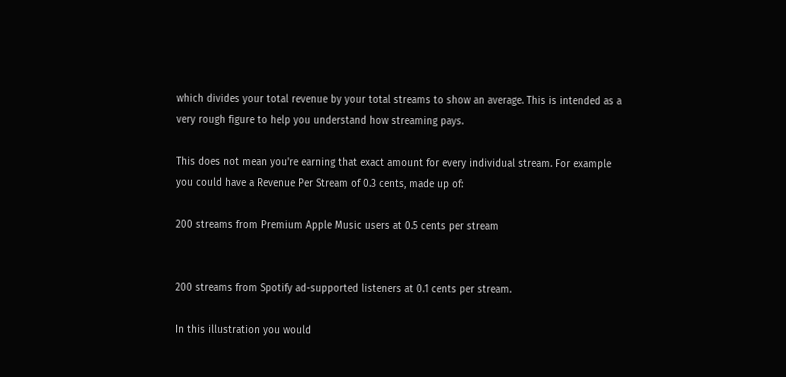which divides your total revenue by your total streams to show an average. This is intended as a very rough figure to help you understand how streaming pays.

This does not mean you're earning that exact amount for every individual stream. For example you could have a Revenue Per Stream of 0.3 cents, made up of:

200 streams from Premium Apple Music users at 0.5 cents per stream


200 streams from Spotify ad-supported listeners at 0.1 cents per stream.

In this illustration you would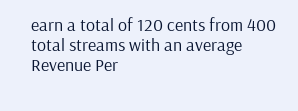earn a total of 120 cents from 400 total streams with an average Revenue Per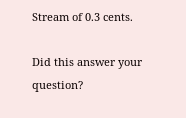Stream of 0.3 cents.

Did this answer your question?